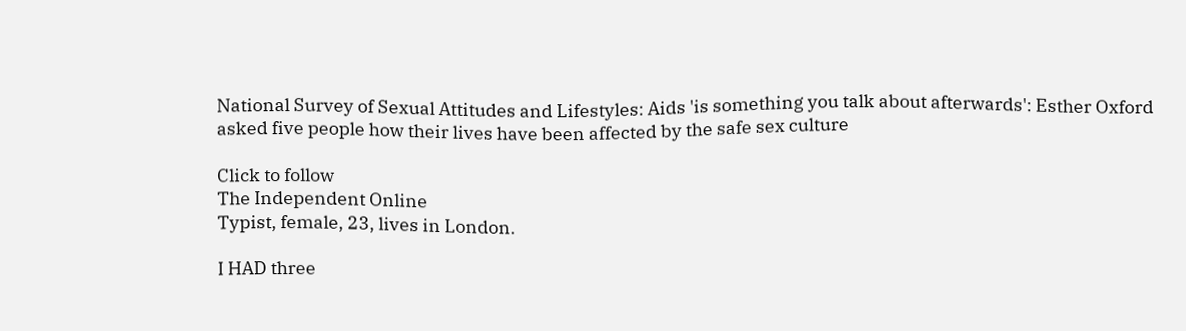National Survey of Sexual Attitudes and Lifestyles: Aids 'is something you talk about afterwards': Esther Oxford asked five people how their lives have been affected by the safe sex culture

Click to follow
The Independent Online
Typist, female, 23, lives in London.

I HAD three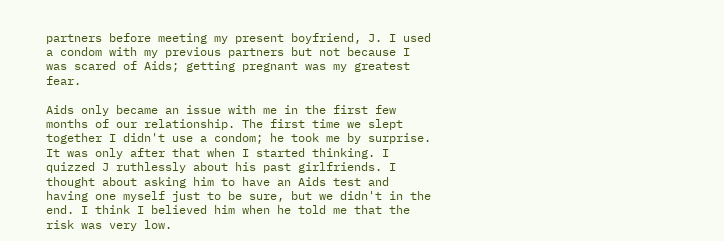partners before meeting my present boyfriend, J. I used a condom with my previous partners but not because I was scared of Aids; getting pregnant was my greatest fear.

Aids only became an issue with me in the first few months of our relationship. The first time we slept together I didn't use a condom; he took me by surprise. It was only after that when I started thinking. I quizzed J ruthlessly about his past girlfriends. I thought about asking him to have an Aids test and having one myself just to be sure, but we didn't in the end. I think I believed him when he told me that the risk was very low.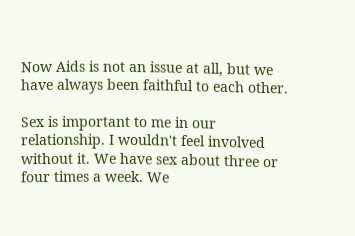Now Aids is not an issue at all, but we have always been faithful to each other.

Sex is important to me in our relationship. I wouldn't feel involved without it. We have sex about three or four times a week. We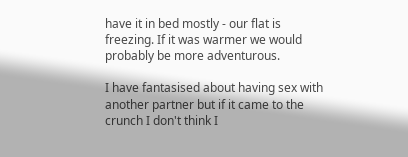have it in bed mostly - our flat is freezing. If it was warmer we would probably be more adventurous.

I have fantasised about having sex with another partner but if it came to the crunch I don't think I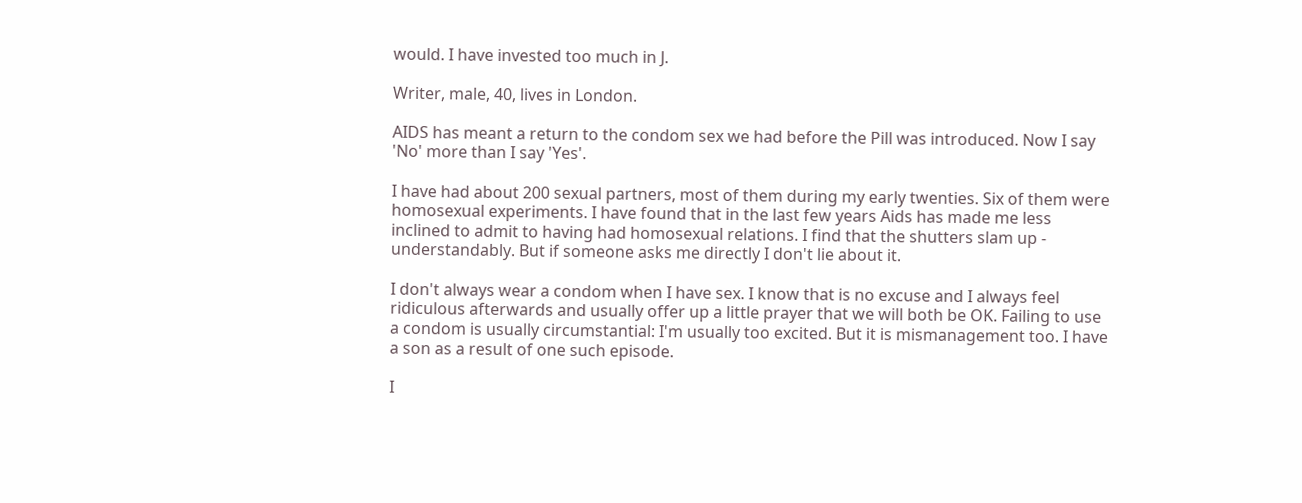would. I have invested too much in J.

Writer, male, 40, lives in London.

AIDS has meant a return to the condom sex we had before the Pill was introduced. Now I say 'No' more than I say 'Yes'.

I have had about 200 sexual partners, most of them during my early twenties. Six of them were homosexual experiments. I have found that in the last few years Aids has made me less inclined to admit to having had homosexual relations. I find that the shutters slam up - understandably. But if someone asks me directly I don't lie about it.

I don't always wear a condom when I have sex. I know that is no excuse and I always feel ridiculous afterwards and usually offer up a little prayer that we will both be OK. Failing to use a condom is usually circumstantial: I'm usually too excited. But it is mismanagement too. I have a son as a result of one such episode.

I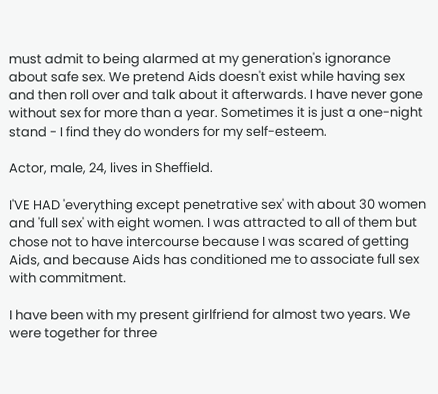must admit to being alarmed at my generation's ignorance about safe sex. We pretend Aids doesn't exist while having sex and then roll over and talk about it afterwards. I have never gone without sex for more than a year. Sometimes it is just a one-night stand - I find they do wonders for my self-esteem.

Actor, male, 24, lives in Sheffield.

I'VE HAD 'everything except penetrative sex' with about 30 women and 'full sex' with eight women. I was attracted to all of them but chose not to have intercourse because I was scared of getting Aids, and because Aids has conditioned me to associate full sex with commitment.

I have been with my present girlfriend for almost two years. We were together for three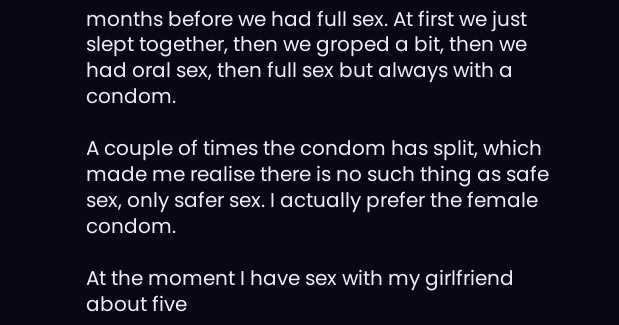months before we had full sex. At first we just slept together, then we groped a bit, then we had oral sex, then full sex but always with a condom.

A couple of times the condom has split, which made me realise there is no such thing as safe sex, only safer sex. I actually prefer the female condom.

At the moment I have sex with my girlfriend about five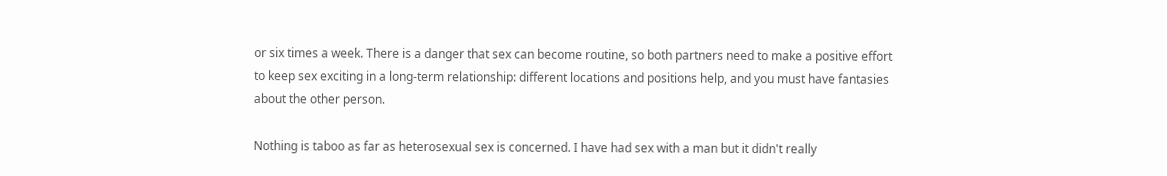or six times a week. There is a danger that sex can become routine, so both partners need to make a positive effort to keep sex exciting in a long-term relationship: different locations and positions help, and you must have fantasies about the other person.

Nothing is taboo as far as heterosexual sex is concerned. I have had sex with a man but it didn't really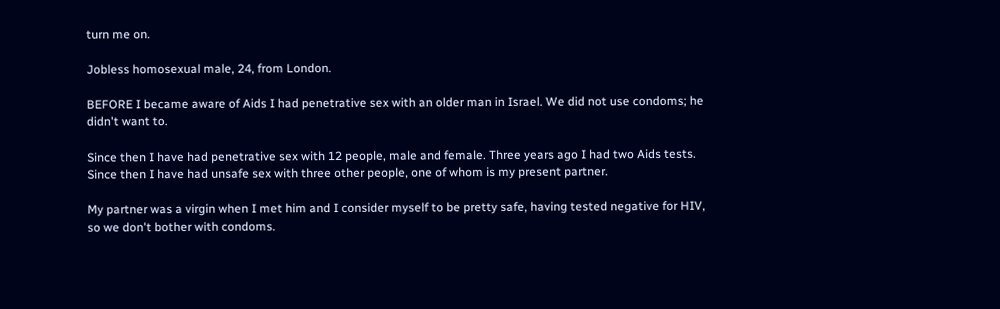turn me on.

Jobless homosexual male, 24, from London.

BEFORE I became aware of Aids I had penetrative sex with an older man in Israel. We did not use condoms; he didn't want to.

Since then I have had penetrative sex with 12 people, male and female. Three years ago I had two Aids tests. Since then I have had unsafe sex with three other people, one of whom is my present partner.

My partner was a virgin when I met him and I consider myself to be pretty safe, having tested negative for HIV, so we don't bother with condoms.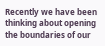Recently we have been thinking about opening the boundaries of our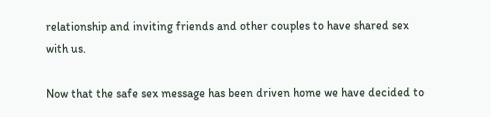relationship and inviting friends and other couples to have shared sex with us.

Now that the safe sex message has been driven home we have decided to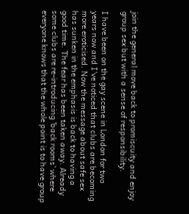join the general move back to promiscuity and enjoy group sex but with a sense of responsibility.

I have been on the gay scene in London for two years now and I've noticed that clubs are becoming more eroticised. Now the message about safe sex has sunken in the emphasis is back to having a good time. The fear has been taken away. Already some clubs are re-introducing 'back rooms' where everyone knows that the whole point is to have group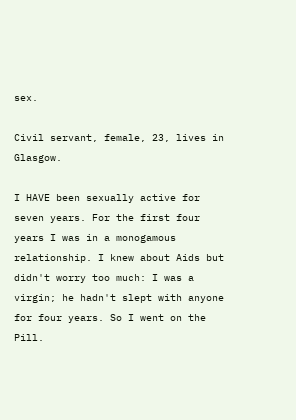sex.

Civil servant, female, 23, lives in Glasgow.

I HAVE been sexually active for seven years. For the first four years I was in a monogamous relationship. I knew about Aids but didn't worry too much: I was a virgin; he hadn't slept with anyone for four years. So I went on the Pill.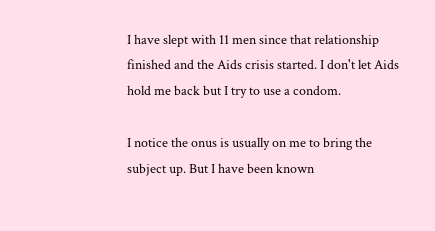I have slept with 11 men since that relationship finished and the Aids crisis started. I don't let Aids hold me back but I try to use a condom.

I notice the onus is usually on me to bring the subject up. But I have been known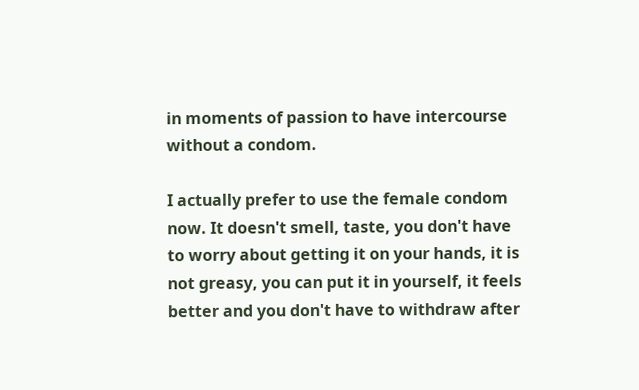in moments of passion to have intercourse without a condom.

I actually prefer to use the female condom now. It doesn't smell, taste, you don't have to worry about getting it on your hands, it is not greasy, you can put it in yourself, it feels better and you don't have to withdraw after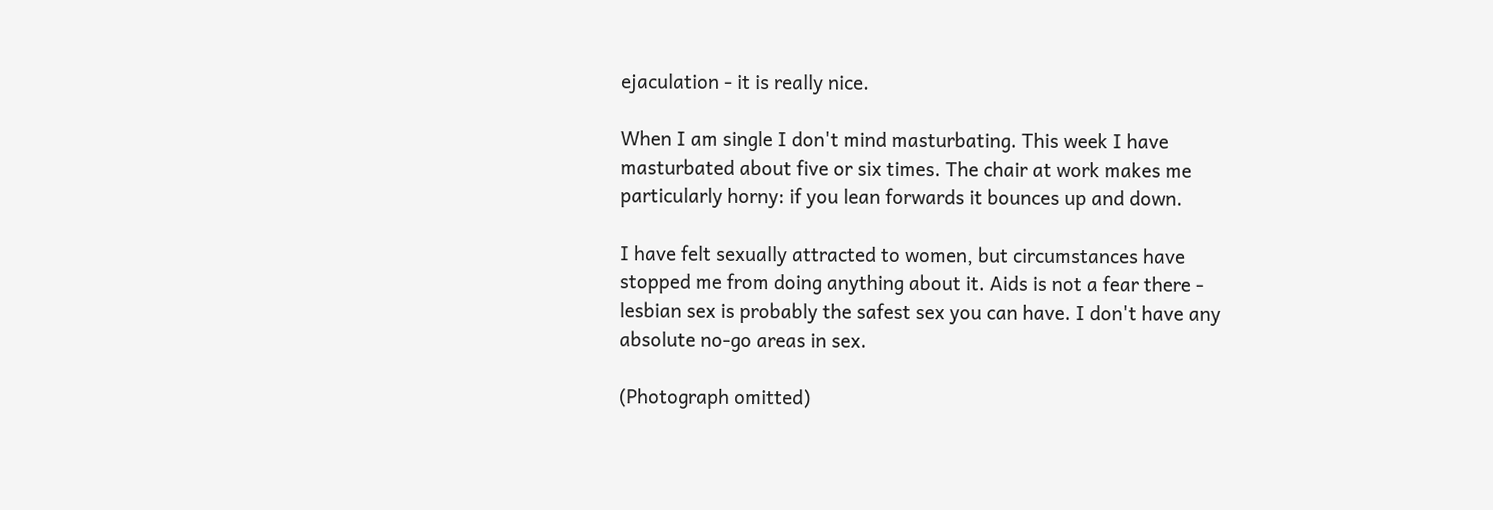ejaculation - it is really nice.

When I am single I don't mind masturbating. This week I have masturbated about five or six times. The chair at work makes me particularly horny: if you lean forwards it bounces up and down.

I have felt sexually attracted to women, but circumstances have stopped me from doing anything about it. Aids is not a fear there - lesbian sex is probably the safest sex you can have. I don't have any absolute no-go areas in sex.

(Photograph omitted)